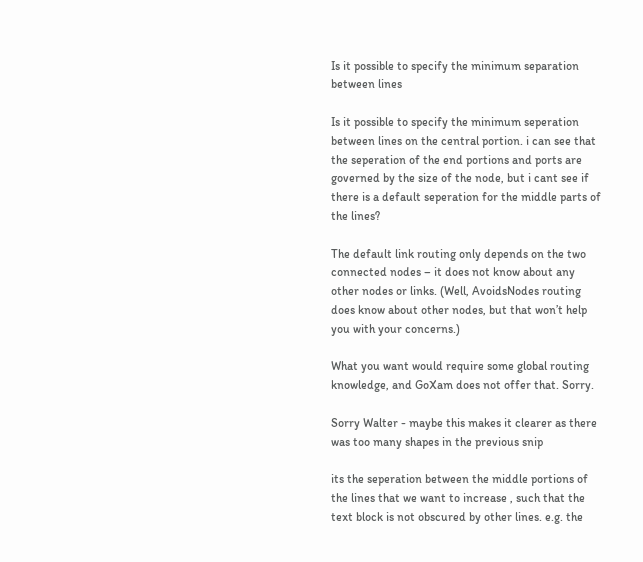Is it possible to specify the minimum separation between lines

Is it possible to specify the minimum seperation between lines on the central portion. i can see that the seperation of the end portions and ports are governed by the size of the node, but i cant see if there is a default seperation for the middle parts of the lines?

The default link routing only depends on the two connected nodes – it does not know about any other nodes or links. (Well, AvoidsNodes routing does know about other nodes, but that won’t help you with your concerns.)

What you want would require some global routing knowledge, and GoXam does not offer that. Sorry.

Sorry Walter - maybe this makes it clearer as there was too many shapes in the previous snip

its the seperation between the middle portions of the lines that we want to increase , such that the text block is not obscured by other lines. e.g. the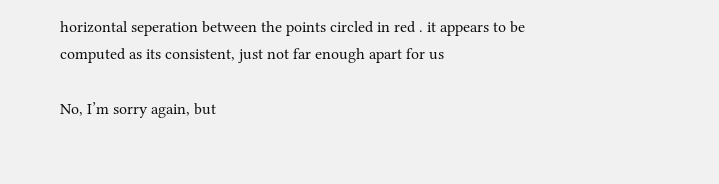horizontal seperation between the points circled in red . it appears to be computed as its consistent, just not far enough apart for us

No, I’m sorry again, but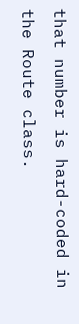that number is hard-coded in the Route class.